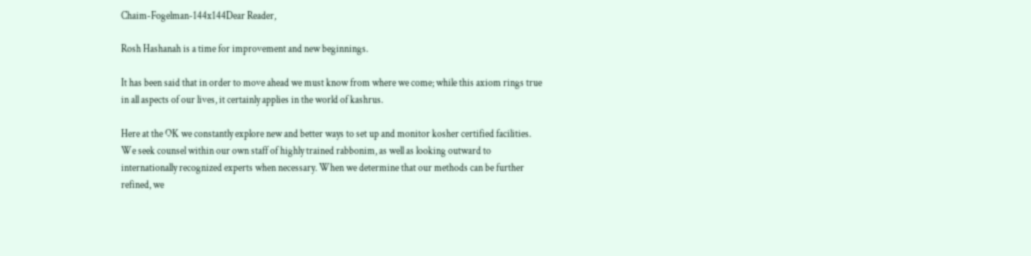Chaim-Fogelman-144x144Dear Reader,

Rosh Hashanah is a time for improvement and new beginnings.

It has been said that in order to move ahead we must know from where we come; while this axiom rings true in all aspects of our lives, it certainly applies in the world of kashrus.

Here at the OK we constantly explore new and better ways to set up and monitor kosher certified facilities. We seek counsel within our own staff of highly trained rabbonim, as well as looking outward to internationally recognized experts when necessary. When we determine that our methods can be further refined, we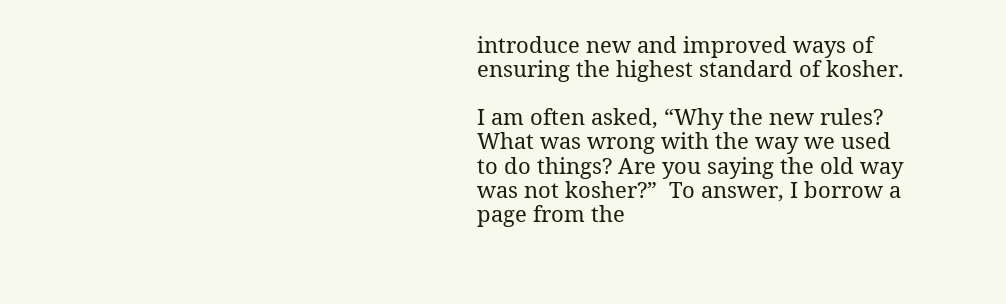introduce new and improved ways of ensuring the highest standard of kosher.

I am often asked, “Why the new rules? What was wrong with the way we used to do things? Are you saying the old way was not kosher?”  To answer, I borrow a page from the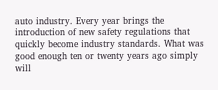auto industry. Every year brings the introduction of new safety regulations that quickly become industry standards. What was good enough ten or twenty years ago simply will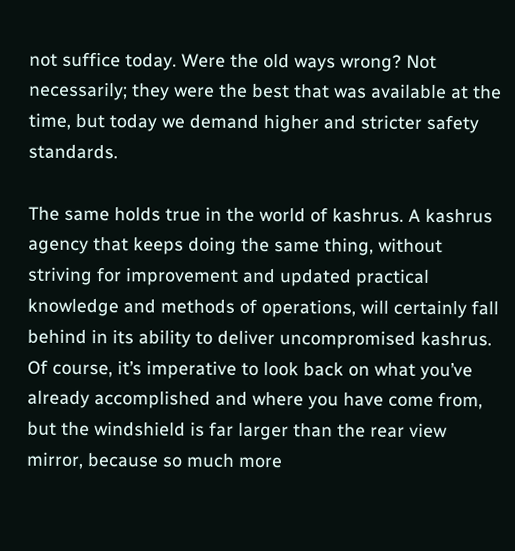not suffice today. Were the old ways wrong? Not necessarily; they were the best that was available at the time, but today we demand higher and stricter safety standards.

The same holds true in the world of kashrus. A kashrus agency that keeps doing the same thing, without striving for improvement and updated practical knowledge and methods of operations, will certainly fall behind in its ability to deliver uncompromised kashrus. Of course, it’s imperative to look back on what you’ve already accomplished and where you have come from, but the windshield is far larger than the rear view mirror, because so much more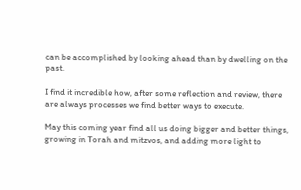can be accomplished by looking ahead than by dwelling on the past.

I find it incredible how, after some reflection and review, there are always processes we find better ways to execute.

May this coming year find all us doing bigger and better things, growing in Torah and mitzvos, and adding more light to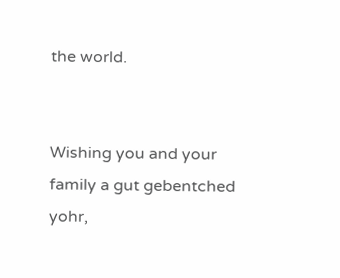the world.


Wishing you and your family a gut gebentched yohr,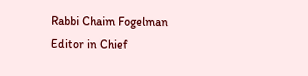Rabbi Chaim Fogelman
Editor in Chief